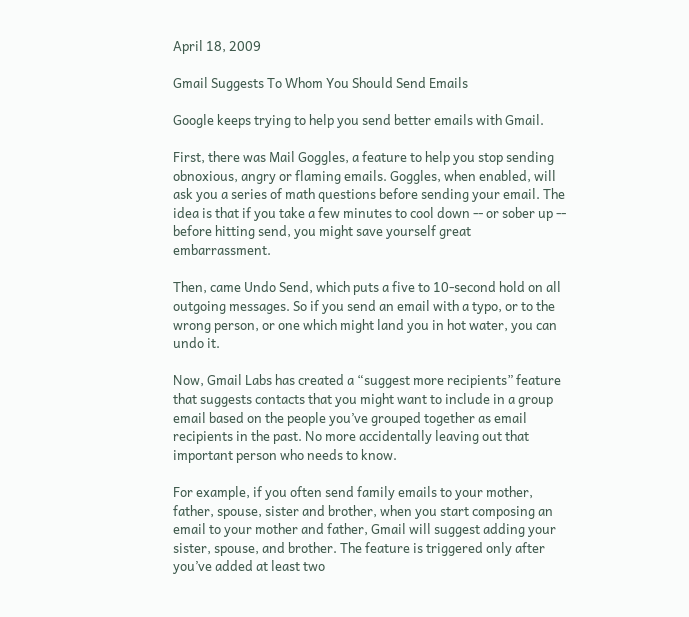April 18, 2009

Gmail Suggests To Whom You Should Send Emails

Google keeps trying to help you send better emails with Gmail.

First, there was Mail Goggles, a feature to help you stop sending obnoxious, angry or flaming emails. Goggles, when enabled, will ask you a series of math questions before sending your email. The idea is that if you take a few minutes to cool down -- or sober up -- before hitting send, you might save yourself great embarrassment.

Then, came Undo Send, which puts a five to 10-second hold on all outgoing messages. So if you send an email with a typo, or to the wrong person, or one which might land you in hot water, you can undo it.

Now, Gmail Labs has created a “suggest more recipients” feature that suggests contacts that you might want to include in a group email based on the people you’ve grouped together as email recipients in the past. No more accidentally leaving out that important person who needs to know.

For example, if you often send family emails to your mother, father, spouse, sister and brother, when you start composing an email to your mother and father, Gmail will suggest adding your sister, spouse, and brother. The feature is triggered only after you’ve added at least two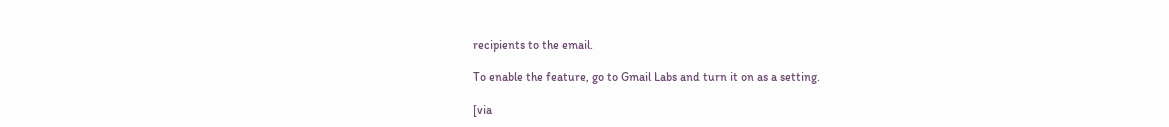recipients to the email.

To enable the feature, go to Gmail Labs and turn it on as a setting.

[via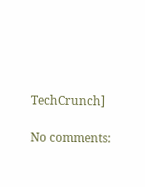TechCrunch]

No comments: